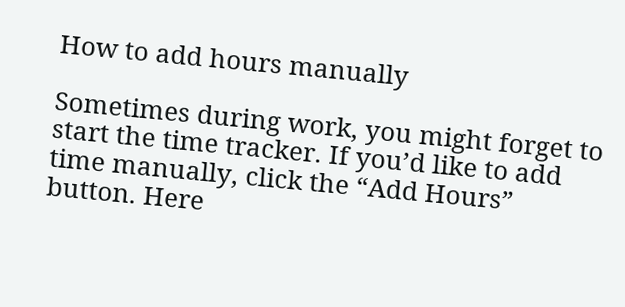How to add hours manually

Sometimes during work, you might forget to start the time tracker. If you’d like to add time manually, click the “Add Hours” button. Here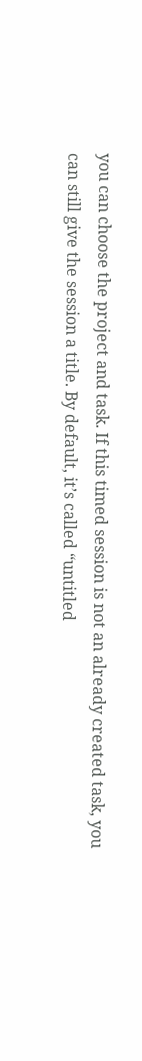you can choose the project and task. If this timed session is not an already created task, you can still give the session a title. By default, it’s called “untitled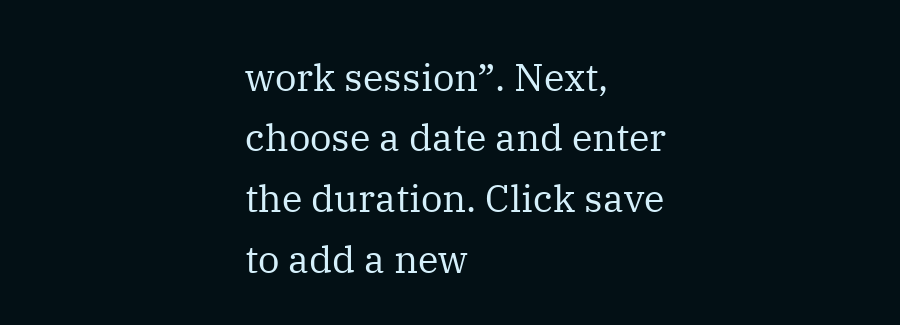work session”. Next, choose a date and enter the duration. Click save to add a new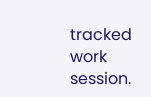tracked work session.